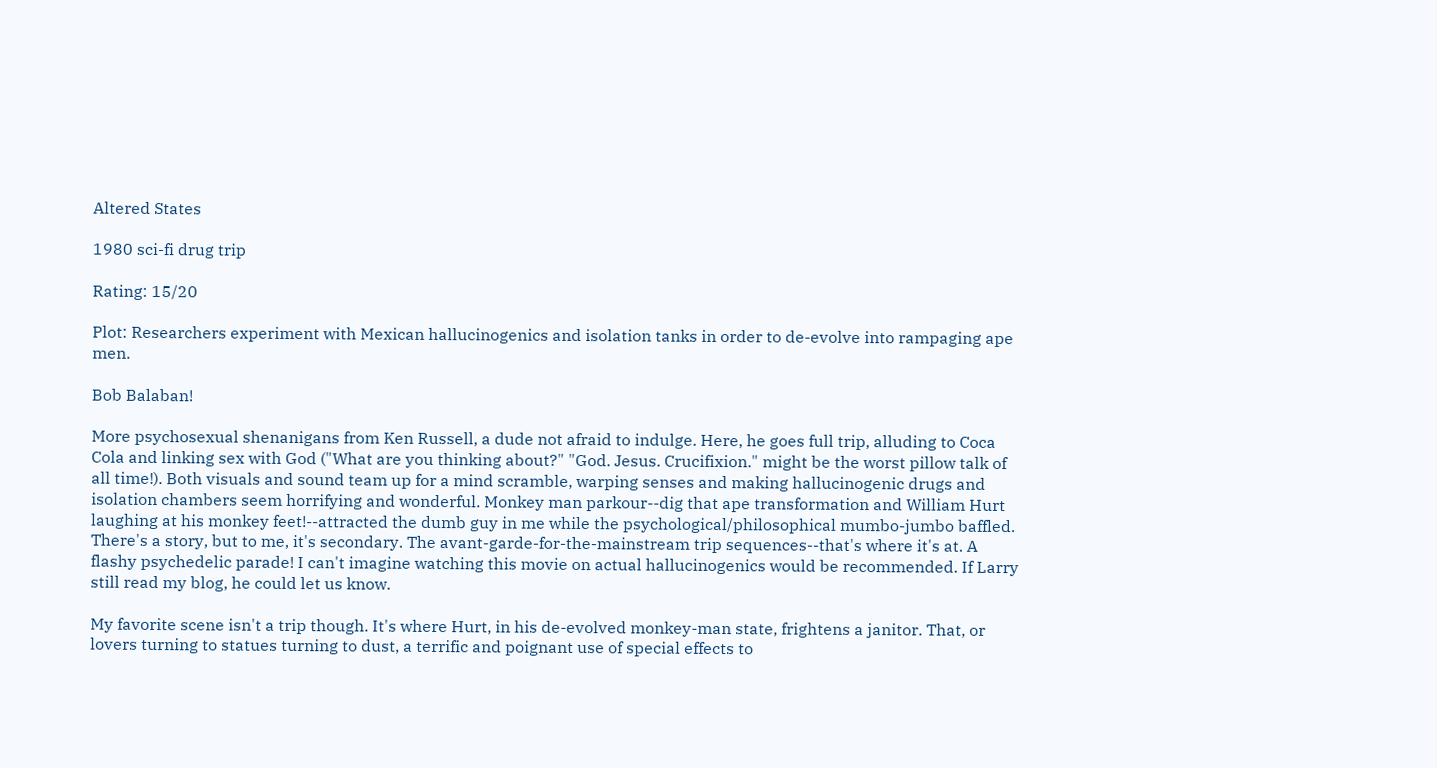Altered States

1980 sci-fi drug trip

Rating: 15/20

Plot: Researchers experiment with Mexican hallucinogenics and isolation tanks in order to de-evolve into rampaging ape men.

Bob Balaban!

More psychosexual shenanigans from Ken Russell, a dude not afraid to indulge. Here, he goes full trip, alluding to Coca Cola and linking sex with God ("What are you thinking about?" "God. Jesus. Crucifixion." might be the worst pillow talk of all time!). Both visuals and sound team up for a mind scramble, warping senses and making hallucinogenic drugs and isolation chambers seem horrifying and wonderful. Monkey man parkour--dig that ape transformation and William Hurt laughing at his monkey feet!--attracted the dumb guy in me while the psychological/philosophical mumbo-jumbo baffled. There's a story, but to me, it's secondary. The avant-garde-for-the-mainstream trip sequences--that's where it's at. A flashy psychedelic parade! I can't imagine watching this movie on actual hallucinogenics would be recommended. If Larry still read my blog, he could let us know.

My favorite scene isn't a trip though. It's where Hurt, in his de-evolved monkey-man state, frightens a janitor. That, or lovers turning to statues turning to dust, a terrific and poignant use of special effects to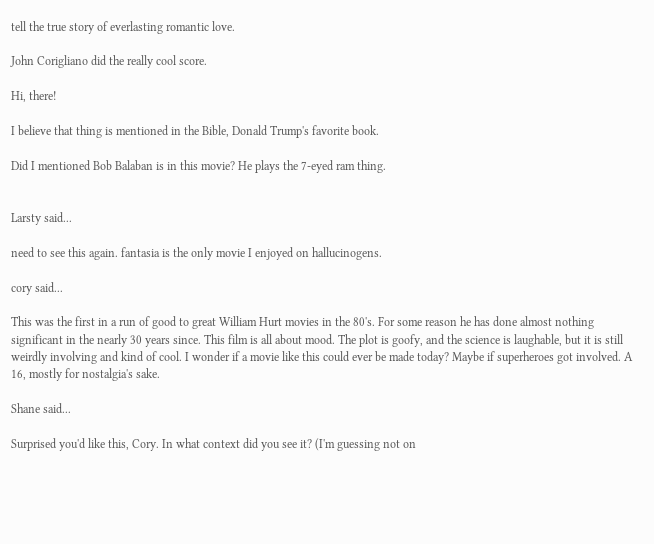tell the true story of everlasting romantic love.

John Corigliano did the really cool score.

Hi, there!

I believe that thing is mentioned in the Bible, Donald Trump's favorite book.

Did I mentioned Bob Balaban is in this movie? He plays the 7-eyed ram thing.


Larsty said...

need to see this again. fantasia is the only movie I enjoyed on hallucinogens.

cory said...

This was the first in a run of good to great William Hurt movies in the 80's. For some reason he has done almost nothing significant in the nearly 30 years since. This film is all about mood. The plot is goofy, and the science is laughable, but it is still weirdly involving and kind of cool. I wonder if a movie like this could ever be made today? Maybe if superheroes got involved. A 16, mostly for nostalgia's sake.

Shane said...

Surprised you'd like this, Cory. In what context did you see it? (I'm guessing not on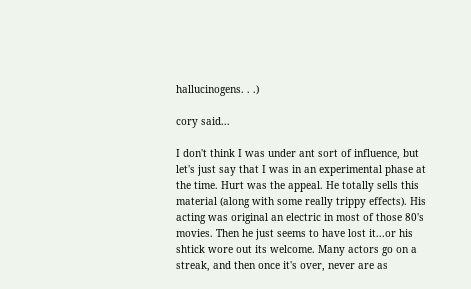hallucinogens. . .)

cory said...

I don't think I was under ant sort of influence, but let's just say that I was in an experimental phase at the time. Hurt was the appeal. He totally sells this material (along with some really trippy effects). His acting was original an electric in most of those 80's movies. Then he just seems to have lost it...or his shtick wore out its welcome. Many actors go on a streak, and then once it's over, never are as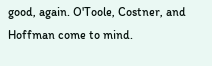good, again. O'Toole, Costner, and Hoffman come to mind.